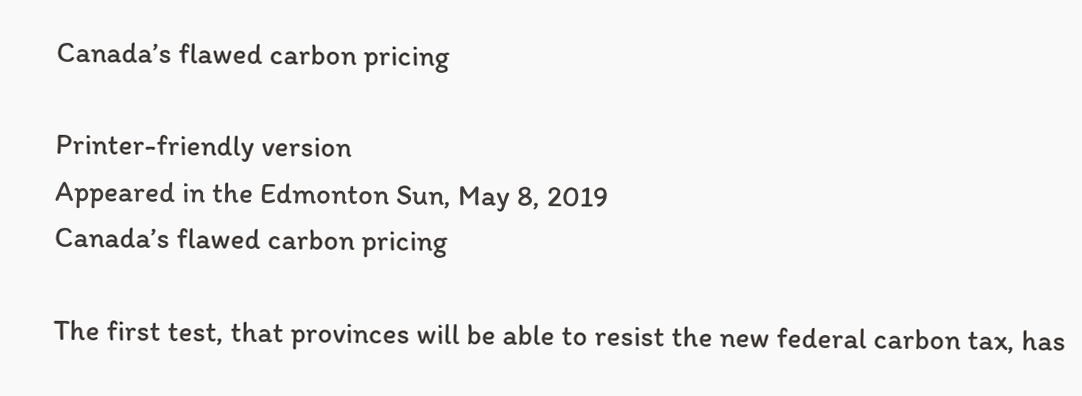Canada’s flawed carbon pricing

Printer-friendly version
Appeared in the Edmonton Sun, May 8, 2019
Canada’s flawed carbon pricing

The first test, that provinces will be able to resist the new federal carbon tax, has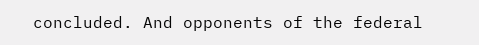concluded. And opponents of the federal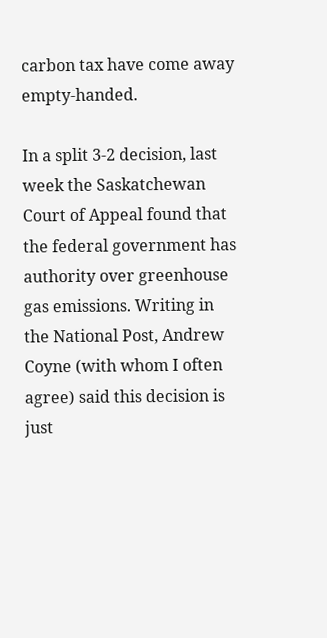carbon tax have come away empty-handed.

In a split 3-2 decision, last week the Saskatchewan Court of Appeal found that the federal government has authority over greenhouse gas emissions. Writing in the National Post, Andrew Coyne (with whom I often agree) said this decision is just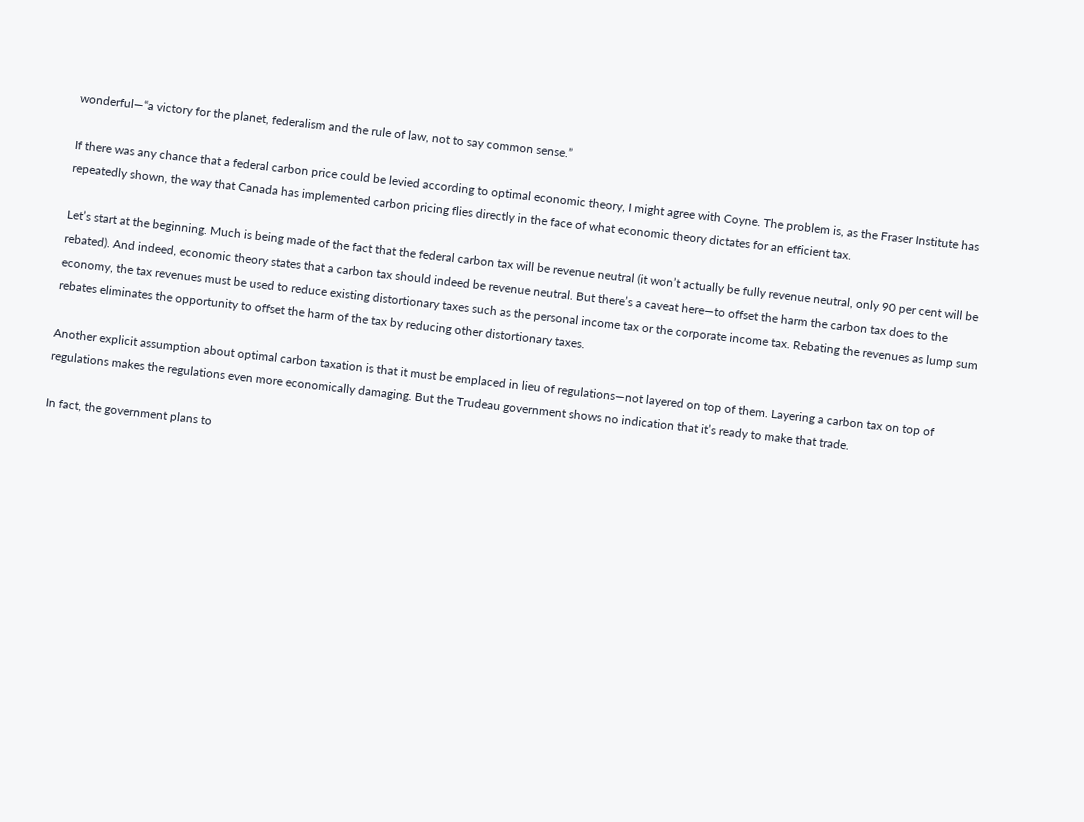wonderful—“a victory for the planet, federalism and the rule of law, not to say common sense.”

If there was any chance that a federal carbon price could be levied according to optimal economic theory, I might agree with Coyne. The problem is, as the Fraser Institute has repeatedly shown, the way that Canada has implemented carbon pricing flies directly in the face of what economic theory dictates for an efficient tax.

Let’s start at the beginning. Much is being made of the fact that the federal carbon tax will be revenue neutral (it won’t actually be fully revenue neutral, only 90 per cent will be rebated). And indeed, economic theory states that a carbon tax should indeed be revenue neutral. But there’s a caveat here—to offset the harm the carbon tax does to the economy, the tax revenues must be used to reduce existing distortionary taxes such as the personal income tax or the corporate income tax. Rebating the revenues as lump sum rebates eliminates the opportunity to offset the harm of the tax by reducing other distortionary taxes.

Another explicit assumption about optimal carbon taxation is that it must be emplaced in lieu of regulations—not layered on top of them. Layering a carbon tax on top of regulations makes the regulations even more economically damaging. But the Trudeau government shows no indication that it’s ready to make that trade.

In fact, the government plans to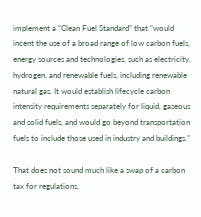implement a “Clean Fuel Standard” that “would incent the use of a broad range of low carbon fuels, energy sources and technologies, such as electricity, hydrogen, and renewable fuels, including renewable natural gas. It would establish lifecycle carbon intensity requirements separately for liquid, gaseous and solid fuels, and would go beyond transportation fuels to include those used in industry and buildings.”

That does not sound much like a swap of a carbon tax for regulations.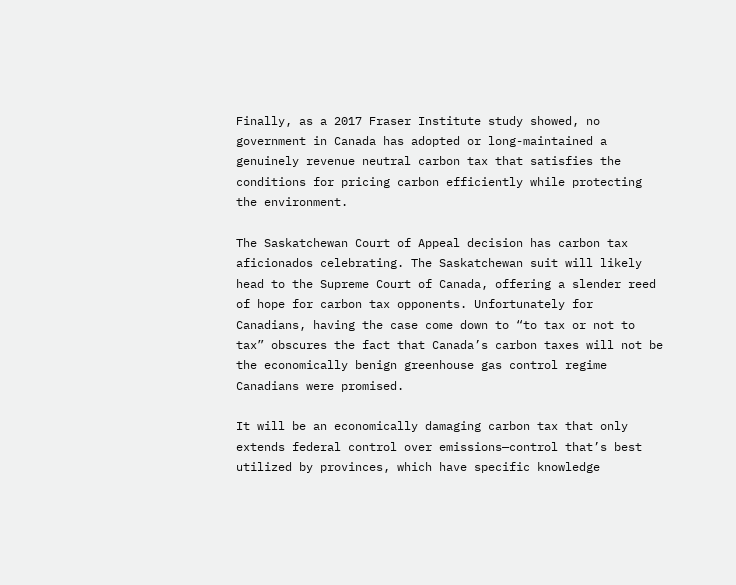Finally, as a 2017 Fraser Institute study showed, no government in Canada has adopted or long-maintained a genuinely revenue neutral carbon tax that satisfies the conditions for pricing carbon efficiently while protecting the environment.

The Saskatchewan Court of Appeal decision has carbon tax aficionados celebrating. The Saskatchewan suit will likely head to the Supreme Court of Canada, offering a slender reed of hope for carbon tax opponents. Unfortunately for Canadians, having the case come down to “to tax or not to tax” obscures the fact that Canada’s carbon taxes will not be the economically benign greenhouse gas control regime Canadians were promised.

It will be an economically damaging carbon tax that only extends federal control over emissions—control that’s best utilized by provinces, which have specific knowledge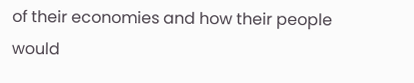of their economies and how their people would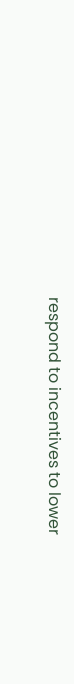respond to incentives to lower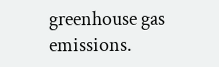greenhouse gas emissions.